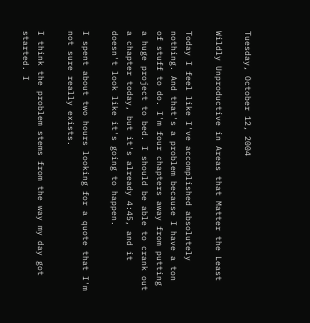Tuesday, October 12, 2004

Wildly Unproductive in Areas that Matter the Least

Today I feel like I've accomplished absolutely nothing. And that's a problem because I have a ton of stuff to do. I'm four chapters away from putting a huge project to bed. I should be able to crank out a chapter today, but it's already 4:45, and it doesn't look like it's going to happen.

I spent about two hours looking for a quote that I'm not sure really exists.

I think the problem stems from the way my day got started. I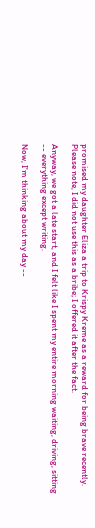promised my daughter Eliza a trip to Krispy Kreme as a reward for being brave recently. Please note, I did not use this as a bribe; I offered it after the fact.

Anyway, we got a late start, and I felt like I spent my entire morning waiting, driving, sitting -- everything except writing.

Now, I'm thinking about my day --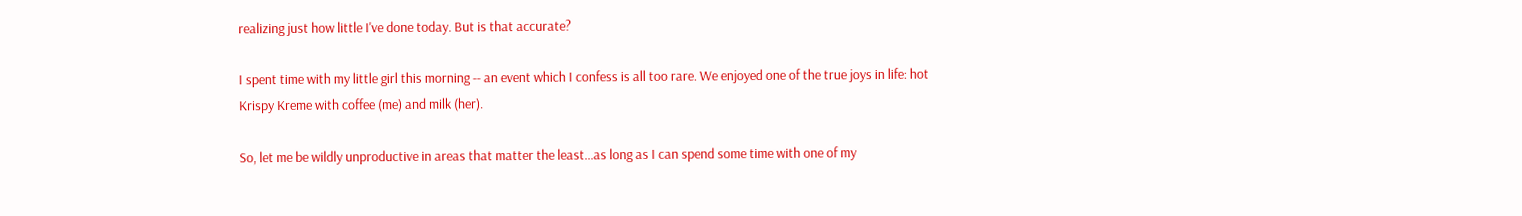realizing just how little I've done today. But is that accurate?

I spent time with my little girl this morning -- an event which I confess is all too rare. We enjoyed one of the true joys in life: hot Krispy Kreme with coffee (me) and milk (her).

So, let me be wildly unproductive in areas that matter the least...as long as I can spend some time with one of my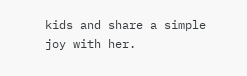kids and share a simple joy with her.